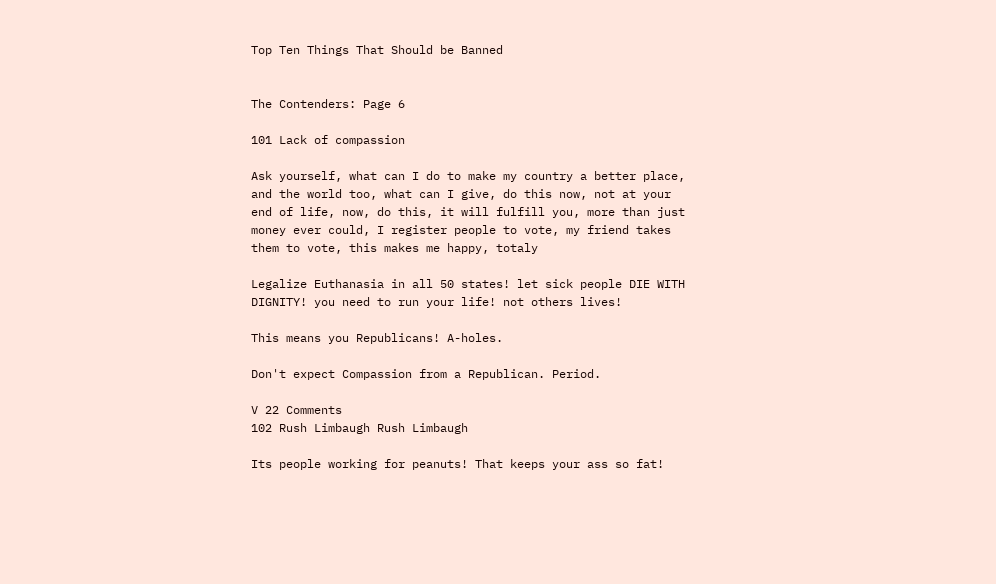Top Ten Things That Should be Banned


The Contenders: Page 6

101 Lack of compassion

Ask yourself, what can I do to make my country a better place, and the world too, what can I give, do this now, not at your end of life, now, do this, it will fulfill you, more than just money ever could, I register people to vote, my friend takes them to vote, this makes me happy, totaly

Legalize Euthanasia in all 50 states! let sick people DIE WITH DIGNITY! you need to run your life! not others lives!

This means you Republicans! A-holes.

Don't expect Compassion from a Republican. Period.

V 22 Comments
102 Rush Limbaugh Rush Limbaugh

Its people working for peanuts! That keeps your ass so fat!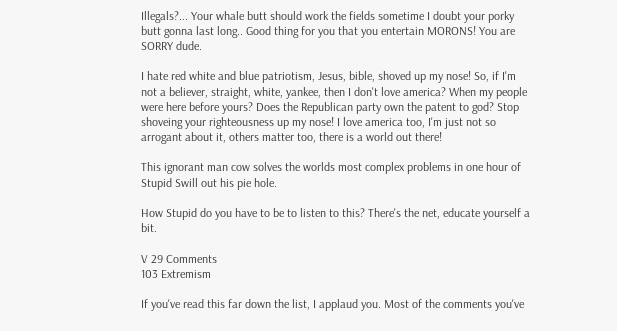Illegals?... Your whale butt should work the fields sometime I doubt your porky butt gonna last long.. Good thing for you that you entertain MORONS! You are SORRY dude.

I hate red white and blue patriotism, Jesus, bible, shoved up my nose! So, if I'm not a believer, straight, white, yankee, then I don't love america? When my people were here before yours? Does the Republican party own the patent to god? Stop shoveing your righteousness up my nose! I love america too, I'm just not so arrogant about it, others matter too, there is a world out there!

This ignorant man cow solves the worlds most complex problems in one hour of Stupid Swill out his pie hole.

How Stupid do you have to be to listen to this? There's the net, educate yourself a bit.

V 29 Comments
103 Extremism

If you've read this far down the list, I applaud you. Most of the comments you've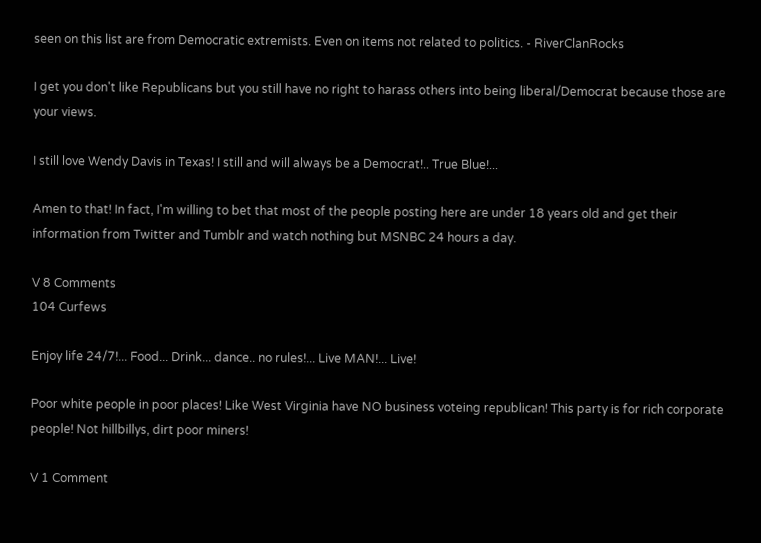seen on this list are from Democratic extremists. Even on items not related to politics. - RiverClanRocks

I get you don't like Republicans but you still have no right to harass others into being liberal/Democrat because those are your views.

I still love Wendy Davis in Texas! I still and will always be a Democrat!.. True Blue!...

Amen to that! In fact, I'm willing to bet that most of the people posting here are under 18 years old and get their information from Twitter and Tumblr and watch nothing but MSNBC 24 hours a day.

V 8 Comments
104 Curfews

Enjoy life 24/7!... Food... Drink... dance.. no rules!... Live MAN!... Live!

Poor white people in poor places! Like West Virginia have NO business voteing republican! This party is for rich corporate people! Not hillbillys, dirt poor miners!

V 1 Comment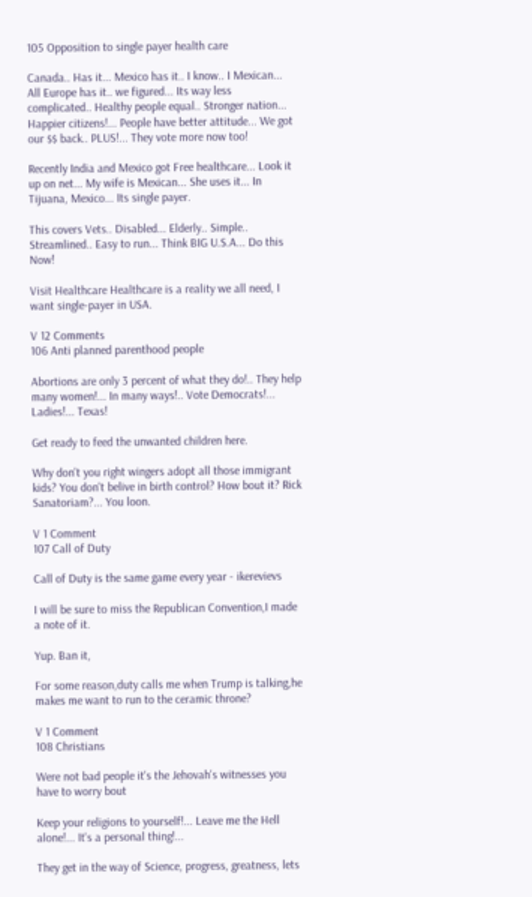105 Opposition to single payer health care

Canada.. Has it... Mexico has it.. I know.. I Mexican... All Europe has it.. we figured... Its way less complicated.. Healthy people equal.. Stronger nation... Happier citizens!... People have better attitude... We got our $$ back.. PLUS!... They vote more now too!

Recently India and Mexico got Free healthcare... Look it up on net... My wife is Mexican... She uses it... In Tijuana, Mexico... Its single payer.

This covers Vets.. Disabled... Elderly.. Simple.. Streamlined.. Easy to run... Think BIG U.S.A... Do this Now!

Visit Healthcare Healthcare is a reality we all need, I want single-payer in USA.

V 12 Comments
106 Anti planned parenthood people

Abortions are only 3 percent of what they do!.. They help many women!... In many ways!.. Vote Democrats!... Ladies!... Texas!

Get ready to feed the unwanted children here.

Why don't you right wingers adopt all those immigrant kids? You don't belive in birth control? How bout it? Rick Sanatoriam?... You loon.

V 1 Comment
107 Call of Duty

Call of Duty is the same game every year - ikerevievs

I will be sure to miss the Republican Convention,I made a note of it.

Yup. Ban it,

For some reason,duty calls me when Trump is talking,he makes me want to run to the ceramic throne?

V 1 Comment
108 Christians

Were not bad people it's the Jehovah's witnesses you have to worry bout

Keep your religions to yourself!... Leave me the Hell alone!... It's a personal thing!...

They get in the way of Science, progress, greatness, lets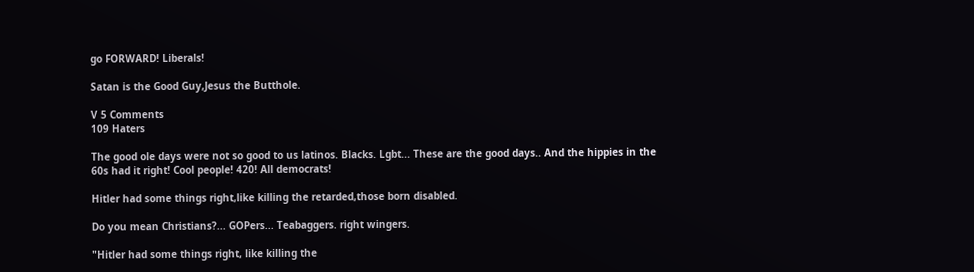go FORWARD! Liberals!

Satan is the Good Guy,Jesus the Butthole.

V 5 Comments
109 Haters

The good ole days were not so good to us latinos. Blacks. Lgbt... These are the good days.. And the hippies in the 60s had it right! Cool people! 420! All democrats!

Hitler had some things right,like killing the retarded,those born disabled.

Do you mean Christians?... GOPers... Teabaggers. right wingers.

"Hitler had some things right, like killing the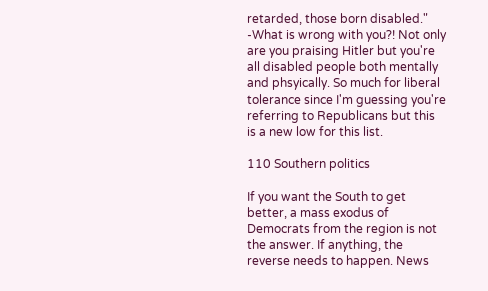retarded, those born disabled."
-What is wrong with you?! Not only are you praising Hitler but you're all disabled people both mentally and phsyically. So much for liberal tolerance since I'm guessing you're referring to Republicans but this is a new low for this list.

110 Southern politics

If you want the South to get better, a mass exodus of Democrats from the region is not the answer. If anything, the reverse needs to happen. News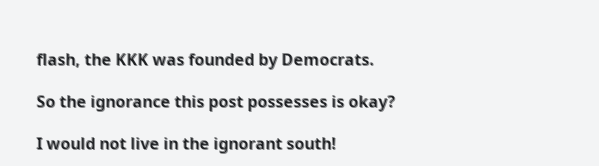flash, the KKK was founded by Democrats.

So the ignorance this post possesses is okay?

I would not live in the ignorant south!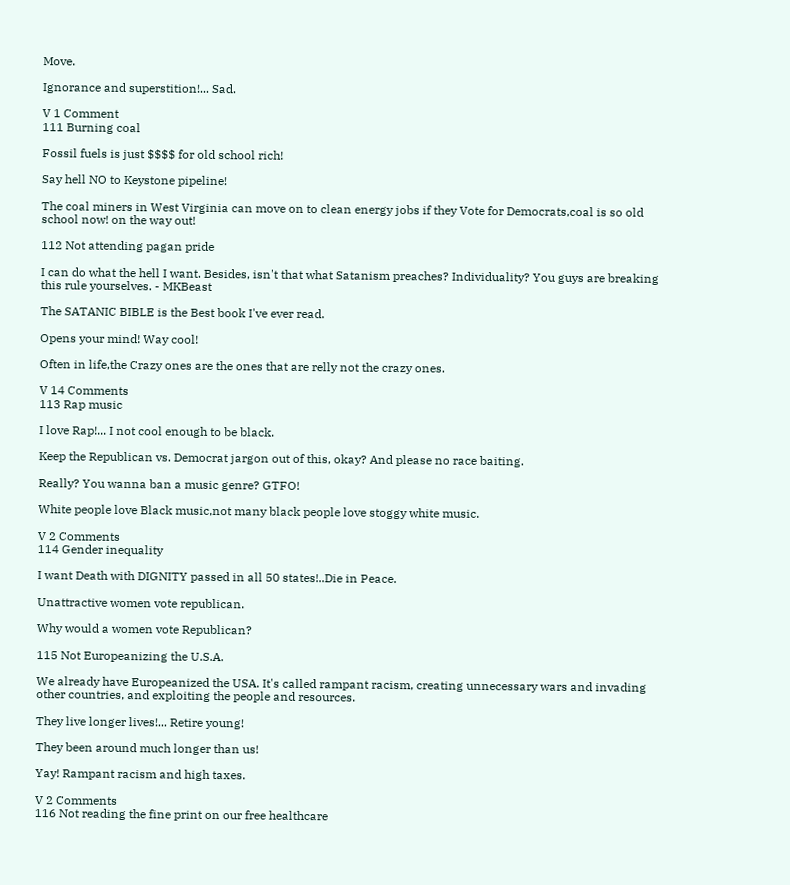Move.

Ignorance and superstition!... Sad.

V 1 Comment
111 Burning coal

Fossil fuels is just $$$$ for old school rich!

Say hell NO to Keystone pipeline!

The coal miners in West Virginia can move on to clean energy jobs if they Vote for Democrats,coal is so old school now! on the way out!

112 Not attending pagan pride

I can do what the hell I want. Besides, isn't that what Satanism preaches? Individuality? You guys are breaking this rule yourselves. - MKBeast

The SATANIC BIBLE is the Best book I've ever read.

Opens your mind! Way cool!

Often in life,the Crazy ones are the ones that are relly not the crazy ones.

V 14 Comments
113 Rap music

I love Rap!... I not cool enough to be black.

Keep the Republican vs. Democrat jargon out of this, okay? And please no race baiting.

Really? You wanna ban a music genre? GTFO!

White people love Black music,not many black people love stoggy white music.

V 2 Comments
114 Gender inequality

I want Death with DIGNITY passed in all 50 states!..Die in Peace.

Unattractive women vote republican.

Why would a women vote Republican?

115 Not Europeanizing the U.S.A.

We already have Europeanized the USA. It's called rampant racism, creating unnecessary wars and invading other countries, and exploiting the people and resources.

They live longer lives!... Retire young!

They been around much longer than us!

Yay! Rampant racism and high taxes.

V 2 Comments
116 Not reading the fine print on our free healthcare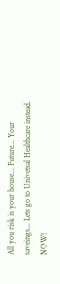All you risk is your house... Future... Your saveings... Lets go to Univetsal Healthcare instead. NOW!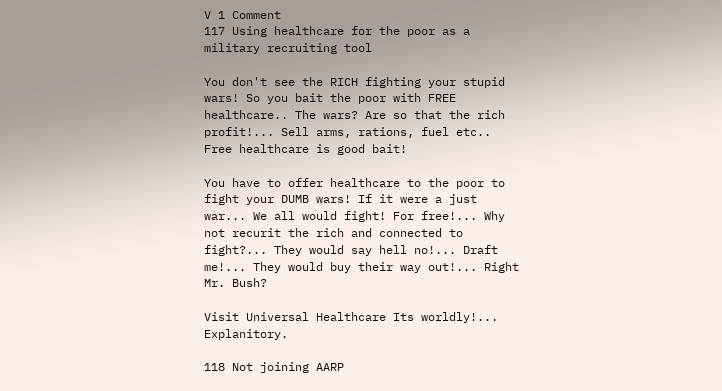V 1 Comment
117 Using healthcare for the poor as a military recruiting tool

You don't see the RICH fighting your stupid wars! So you bait the poor with FREE healthcare.. The wars? Are so that the rich profit!... Sell arms, rations, fuel etc.. Free healthcare is good bait!

You have to offer healthcare to the poor to fight your DUMB wars! If it were a just war... We all would fight! For free!... Why not recurit the rich and connected to fight?... They would say hell no!... Draft me!... They would buy their way out!... Right Mr. Bush?

Visit Universal Healthcare Its worldly!... Explanitory.

118 Not joining AARP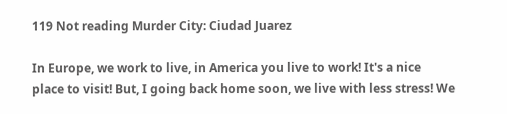119 Not reading Murder City: Ciudad Juarez

In Europe, we work to live, in America you live to work! It's a nice place to visit! But, I going back home soon, we live with less stress! We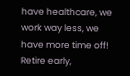have healthcare, we work way less, we have more time off! Retire early,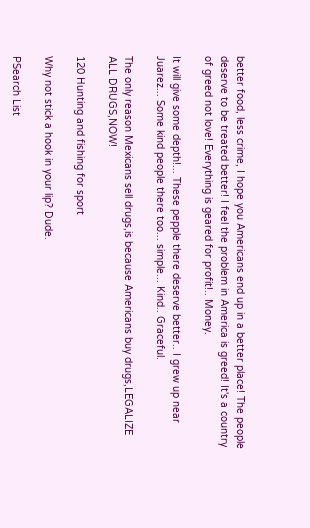better food, less crime, I hope you Americans end up in a better place! The people deserve to be treated better! I feel the problem in America is greed! It's a country of greed not love! Everything is geared for profit!.. Money.

It will give some depth!... These pepple there deserve better.. I grew up near Juarez... Some kind people there too... simple... Kind.. Graceful.

The only reason Mexicans sell drugs,is because Americans buy drugs,LEGALIZE ALL DRUGS,NOW!

120 Hunting and fishing for sport

Why not stick a hook in your lip? Dude.

PSearch List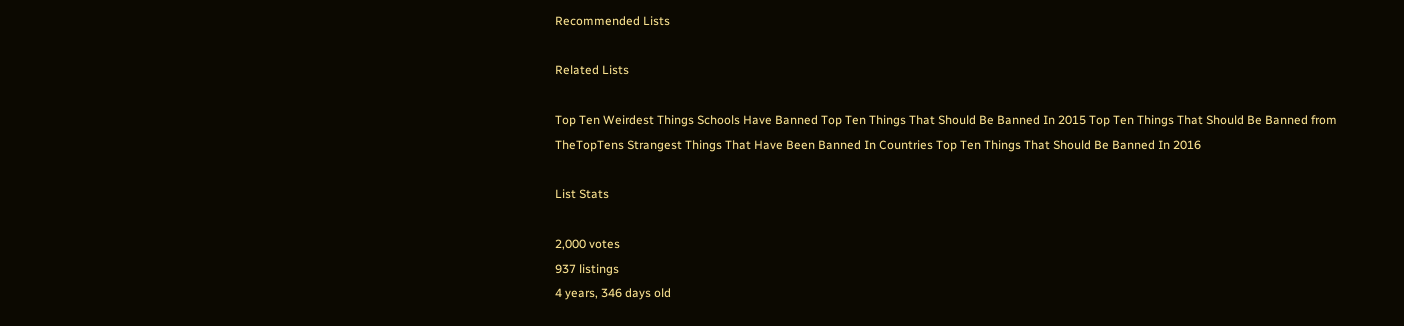Recommended Lists

Related Lists

Top Ten Weirdest Things Schools Have Banned Top Ten Things That Should Be Banned In 2015 Top Ten Things That Should Be Banned from TheTopTens Strangest Things That Have Been Banned In Countries Top Ten Things That Should Be Banned In 2016

List Stats

2,000 votes
937 listings
4 years, 346 days old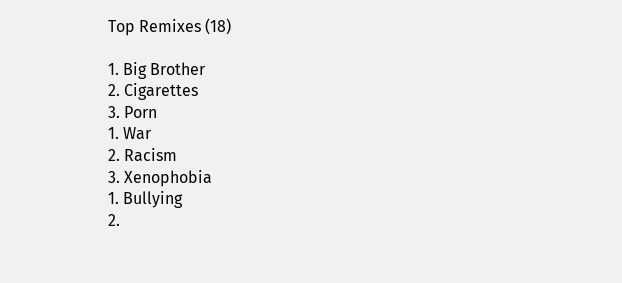Top Remixes (18)

1. Big Brother
2. Cigarettes
3. Porn
1. War
2. Racism
3. Xenophobia
1. Bullying
2.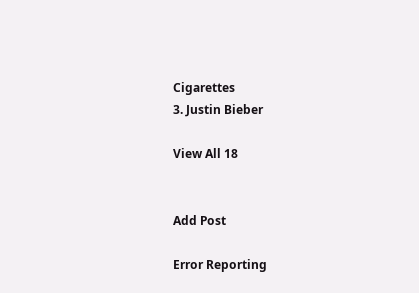Cigarettes
3. Justin Bieber

View All 18


Add Post

Error Reporting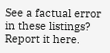See a factual error in these listings? Report it here.